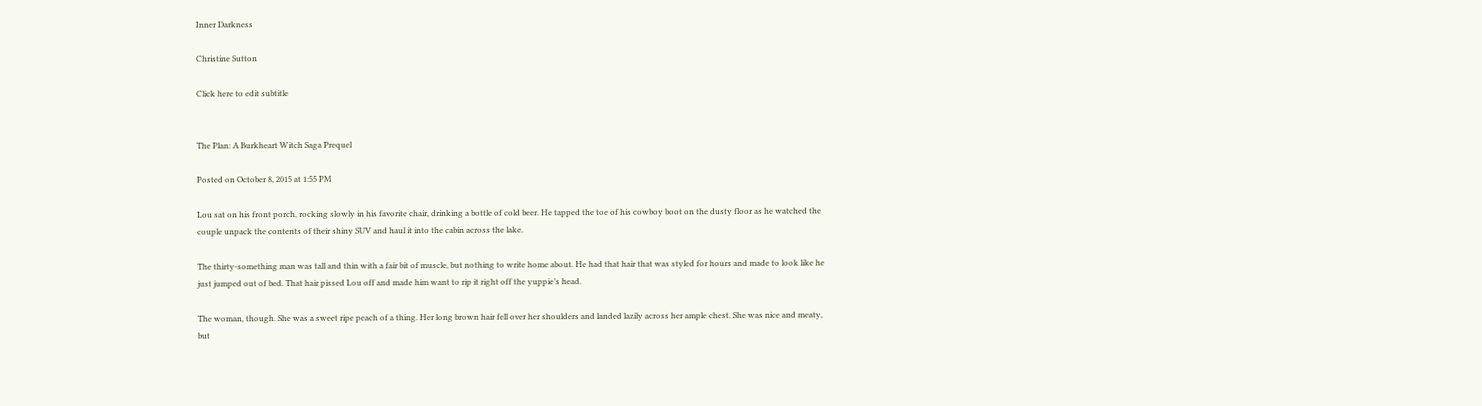Inner Darkness

Christine Sutton

Click here to edit subtitle


The Plan: A Burkheart Witch Saga Prequel

Posted on October 8, 2015 at 1:55 PM

Lou sat on his front porch, rocking slowly in his favorite chair, drinking a bottle of cold beer. He tapped the toe of his cowboy boot on the dusty floor as he watched the couple unpack the contents of their shiny SUV and haul it into the cabin across the lake.

The thirty-something man was tall and thin with a fair bit of muscle, but nothing to write home about. He had that hair that was styled for hours and made to look like he just jumped out of bed. That hair pissed Lou off and made him want to rip it right off the yuppie’s head.

The woman, though. She was a sweet ripe peach of a thing. Her long brown hair fell over her shoulders and landed lazily across her ample chest. She was nice and meaty, but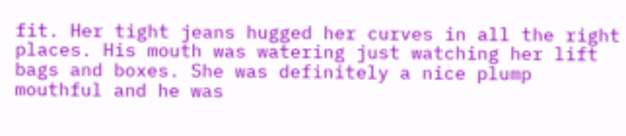fit. Her tight jeans hugged her curves in all the right places. His mouth was watering just watching her lift bags and boxes. She was definitely a nice plump mouthful and he was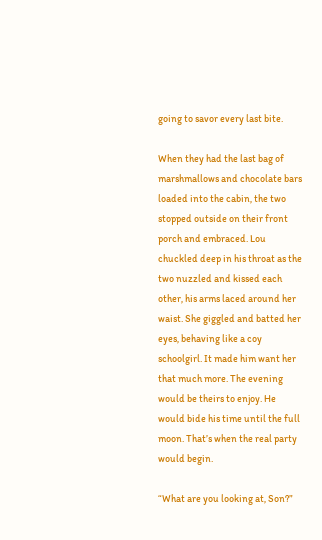going to savor every last bite.

When they had the last bag of marshmallows and chocolate bars loaded into the cabin, the two stopped outside on their front porch and embraced. Lou chuckled deep in his throat as the two nuzzled and kissed each other, his arms laced around her waist. She giggled and batted her eyes, behaving like a coy schoolgirl. It made him want her that much more. The evening would be theirs to enjoy. He would bide his time until the full moon. That’s when the real party would begin.

“What are you looking at, Son?”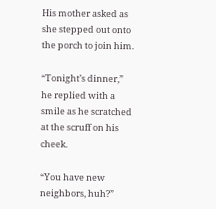His mother asked as she stepped out onto the porch to join him.

“Tonight’s dinner,” he replied with a smile as he scratched at the scruff on his cheek.

“You have new neighbors, huh?”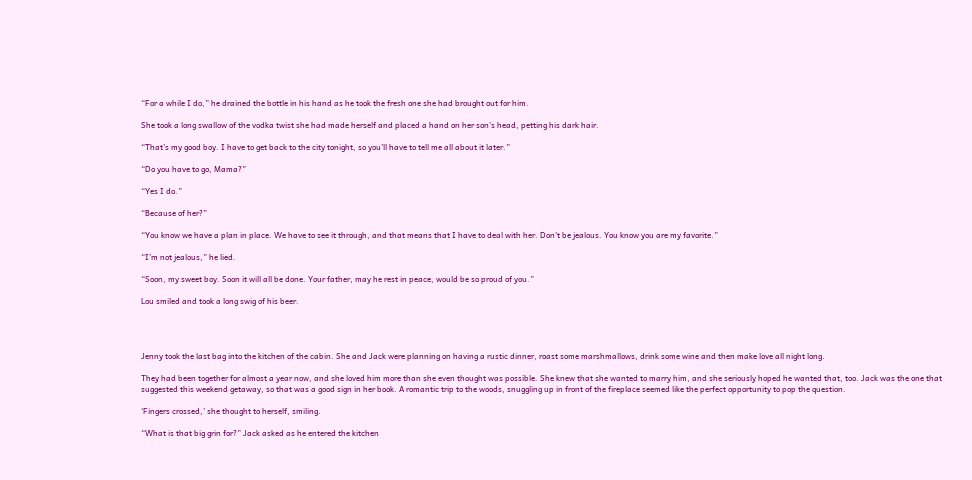“For a while I do,” he drained the bottle in his hand as he took the fresh one she had brought out for him.

She took a long swallow of the vodka twist she had made herself and placed a hand on her son’s head, petting his dark hair.

“That’s my good boy. I have to get back to the city tonight, so you’ll have to tell me all about it later.”

“Do you have to go, Mama?”

“Yes I do.”

“Because of her?”

“You know we have a plan in place. We have to see it through, and that means that I have to deal with her. Don’t be jealous. You know you are my favorite.”

“I’m not jealous,” he lied.

“Soon, my sweet boy. Soon it will all be done. Your father, may he rest in peace, would be so proud of you.”

Lou smiled and took a long swig of his beer.




Jenny took the last bag into the kitchen of the cabin. She and Jack were planning on having a rustic dinner, roast some marshmallows, drink some wine and then make love all night long.

They had been together for almost a year now, and she loved him more than she even thought was possible. She knew that she wanted to marry him, and she seriously hoped he wanted that, too. Jack was the one that suggested this weekend getaway, so that was a good sign in her book. A romantic trip to the woods, snuggling up in front of the fireplace seemed like the perfect opportunity to pop the question.

‘Fingers crossed,’ she thought to herself, smiling.

“What is that big grin for?” Jack asked as he entered the kitchen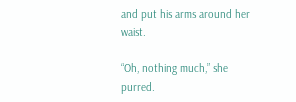and put his arms around her waist.

“Oh, nothing much,” she purred.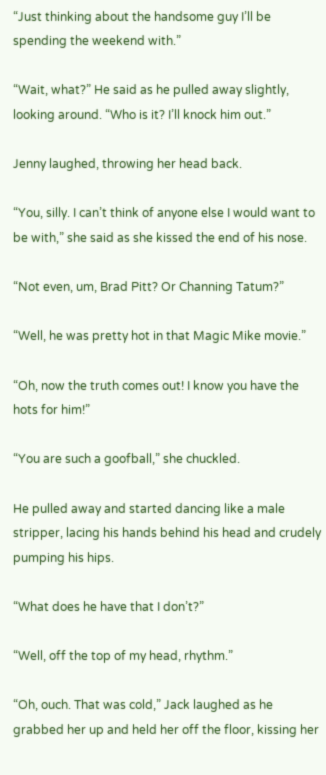“Just thinking about the handsome guy I’ll be spending the weekend with.”

“Wait, what?” He said as he pulled away slightly, looking around. “Who is it? I’ll knock him out.”

Jenny laughed, throwing her head back.

“You, silly. I can’t think of anyone else I would want to be with,” she said as she kissed the end of his nose.

“Not even, um, Brad Pitt? Or Channing Tatum?”

“Well, he was pretty hot in that Magic Mike movie.”

“Oh, now the truth comes out! I know you have the hots for him!”

“You are such a goofball,” she chuckled.

He pulled away and started dancing like a male stripper, lacing his hands behind his head and crudely pumping his hips.

“What does he have that I don’t?”

“Well, off the top of my head, rhythm.”

“Oh, ouch. That was cold,” Jack laughed as he grabbed her up and held her off the floor, kissing her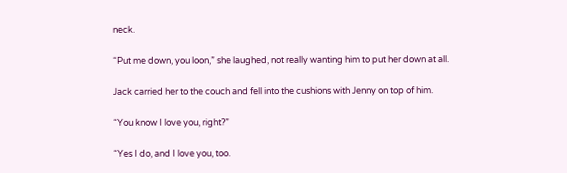neck.

“Put me down, you loon,” she laughed, not really wanting him to put her down at all.

Jack carried her to the couch and fell into the cushions with Jenny on top of him.

“You know I love you, right?”

“Yes I do, and I love you, too.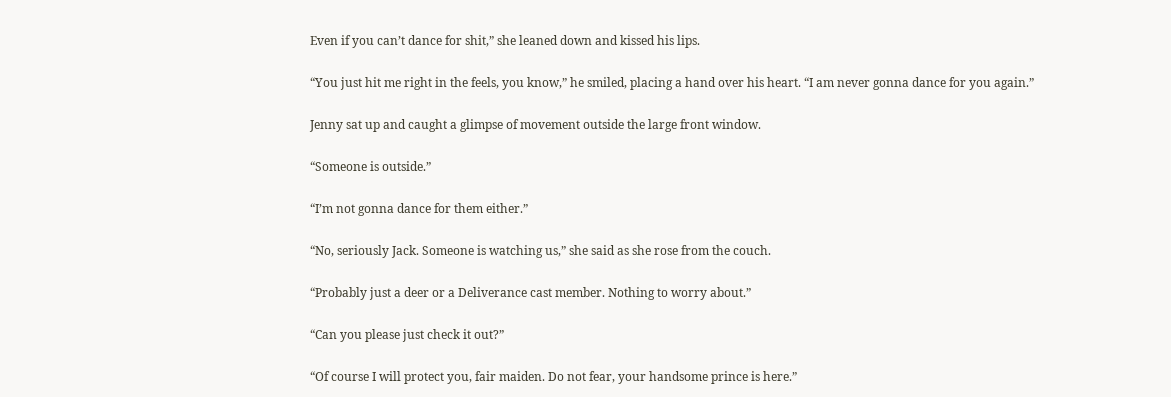Even if you can’t dance for shit,” she leaned down and kissed his lips.

“You just hit me right in the feels, you know,” he smiled, placing a hand over his heart. “I am never gonna dance for you again.”

Jenny sat up and caught a glimpse of movement outside the large front window.

“Someone is outside.”

“I’m not gonna dance for them either.”

“No, seriously Jack. Someone is watching us,” she said as she rose from the couch.

“Probably just a deer or a Deliverance cast member. Nothing to worry about.”

“Can you please just check it out?”

“Of course I will protect you, fair maiden. Do not fear, your handsome prince is here.”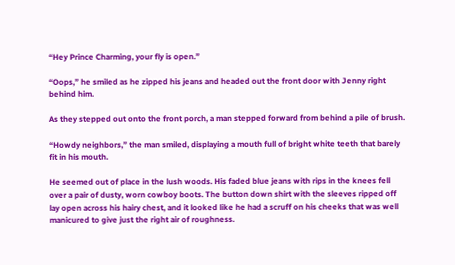“Hey Prince Charming, your fly is open.”

“Oops,” he smiled as he zipped his jeans and headed out the front door with Jenny right behind him.

As they stepped out onto the front porch, a man stepped forward from behind a pile of brush.

“Howdy neighbors,” the man smiled, displaying a mouth full of bright white teeth that barely fit in his mouth.

He seemed out of place in the lush woods. His faded blue jeans with rips in the knees fell over a pair of dusty, worn cowboy boots. The button down shirt with the sleeves ripped off lay open across his hairy chest, and it looked like he had a scruff on his cheeks that was well manicured to give just the right air of roughness.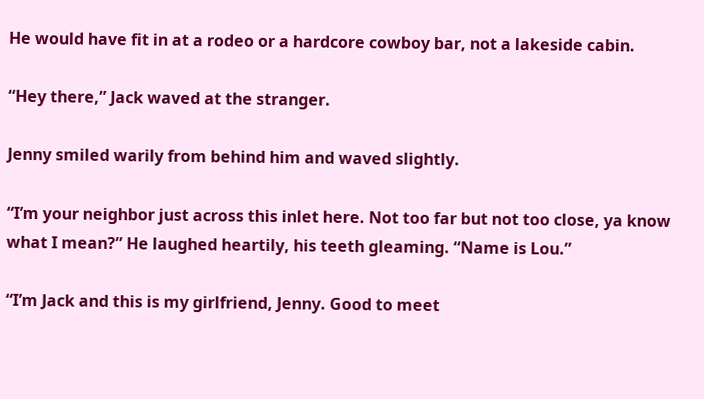He would have fit in at a rodeo or a hardcore cowboy bar, not a lakeside cabin.

“Hey there,” Jack waved at the stranger.

Jenny smiled warily from behind him and waved slightly.

“I’m your neighbor just across this inlet here. Not too far but not too close, ya know what I mean?” He laughed heartily, his teeth gleaming. “Name is Lou.”

“I’m Jack and this is my girlfriend, Jenny. Good to meet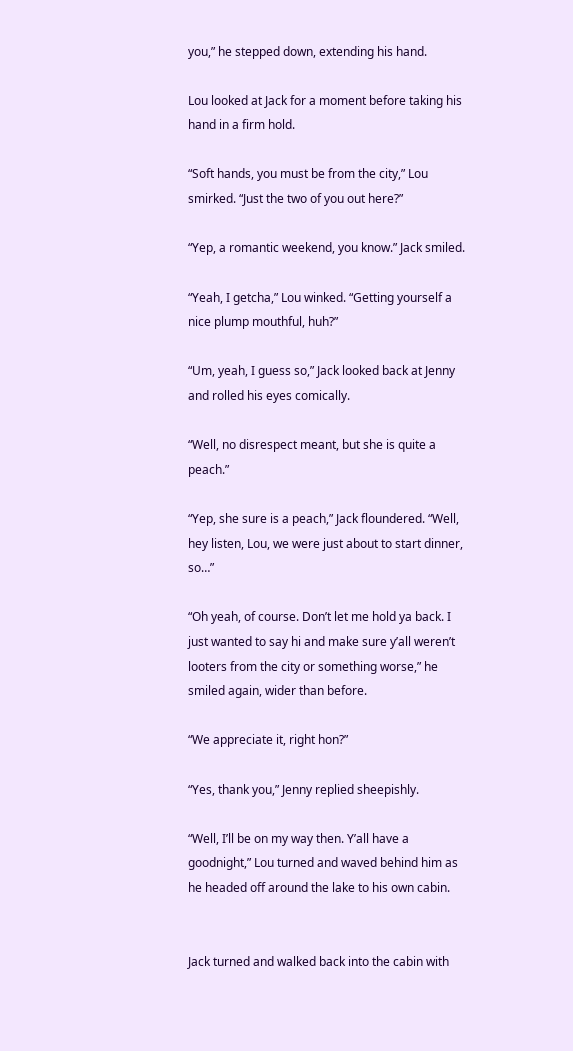you,” he stepped down, extending his hand.

Lou looked at Jack for a moment before taking his hand in a firm hold.

“Soft hands, you must be from the city,” Lou smirked. “Just the two of you out here?”

“Yep, a romantic weekend, you know.” Jack smiled.

“Yeah, I getcha,” Lou winked. “Getting yourself a nice plump mouthful, huh?”

“Um, yeah, I guess so,” Jack looked back at Jenny and rolled his eyes comically.

“Well, no disrespect meant, but she is quite a peach.”

“Yep, she sure is a peach,” Jack floundered. “Well, hey listen, Lou, we were just about to start dinner, so…”

“Oh yeah, of course. Don’t let me hold ya back. I just wanted to say hi and make sure y’all weren’t looters from the city or something worse,” he smiled again, wider than before.

“We appreciate it, right hon?”

“Yes, thank you,” Jenny replied sheepishly.

“Well, I’ll be on my way then. Y’all have a goodnight,” Lou turned and waved behind him as he headed off around the lake to his own cabin.


Jack turned and walked back into the cabin with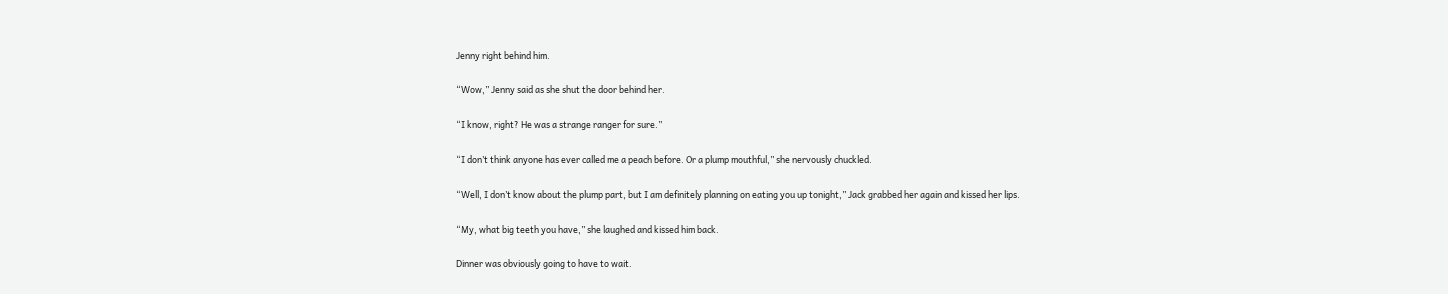Jenny right behind him.

“Wow,” Jenny said as she shut the door behind her.

“I know, right? He was a strange ranger for sure.”

“I don’t think anyone has ever called me a peach before. Or a plump mouthful,” she nervously chuckled.

“Well, I don’t know about the plump part, but I am definitely planning on eating you up tonight,” Jack grabbed her again and kissed her lips.

“My, what big teeth you have,” she laughed and kissed him back.

Dinner was obviously going to have to wait.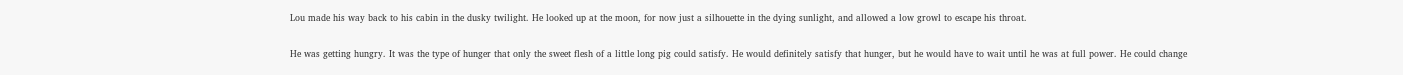Lou made his way back to his cabin in the dusky twilight. He looked up at the moon, for now just a silhouette in the dying sunlight, and allowed a low growl to escape his throat.

He was getting hungry. It was the type of hunger that only the sweet flesh of a little long pig could satisfy. He would definitely satisfy that hunger, but he would have to wait until he was at full power. He could change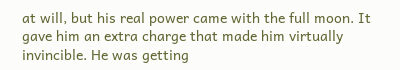at will, but his real power came with the full moon. It gave him an extra charge that made him virtually invincible. He was getting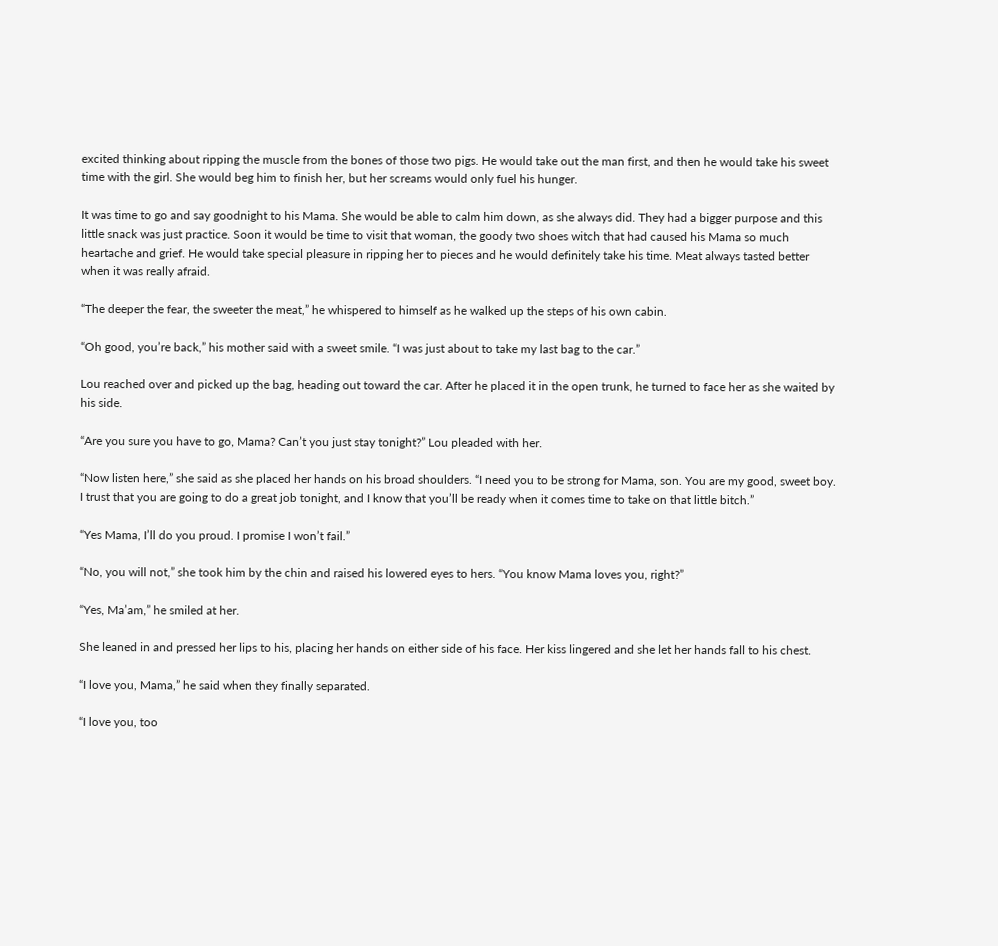excited thinking about ripping the muscle from the bones of those two pigs. He would take out the man first, and then he would take his sweet time with the girl. She would beg him to finish her, but her screams would only fuel his hunger.

It was time to go and say goodnight to his Mama. She would be able to calm him down, as she always did. They had a bigger purpose and this little snack was just practice. Soon it would be time to visit that woman, the goody two shoes witch that had caused his Mama so much heartache and grief. He would take special pleasure in ripping her to pieces and he would definitely take his time. Meat always tasted better when it was really afraid.

“The deeper the fear, the sweeter the meat,” he whispered to himself as he walked up the steps of his own cabin.

“Oh good, you’re back,” his mother said with a sweet smile. “I was just about to take my last bag to the car.”

Lou reached over and picked up the bag, heading out toward the car. After he placed it in the open trunk, he turned to face her as she waited by his side.

“Are you sure you have to go, Mama? Can’t you just stay tonight?” Lou pleaded with her.

“Now listen here,” she said as she placed her hands on his broad shoulders. “I need you to be strong for Mama, son. You are my good, sweet boy. I trust that you are going to do a great job tonight, and I know that you’ll be ready when it comes time to take on that little bitch.”

“Yes Mama, I’ll do you proud. I promise I won’t fail.”

“No, you will not,” she took him by the chin and raised his lowered eyes to hers. “You know Mama loves you, right?”

“Yes, Ma’am,” he smiled at her.

She leaned in and pressed her lips to his, placing her hands on either side of his face. Her kiss lingered and she let her hands fall to his chest.

“I love you, Mama,” he said when they finally separated.

“I love you, too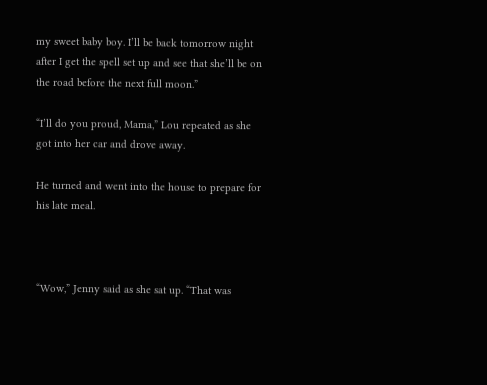my sweet baby boy. I’ll be back tomorrow night after I get the spell set up and see that she’ll be on the road before the next full moon.”

“I’ll do you proud, Mama,” Lou repeated as she got into her car and drove away.

He turned and went into the house to prepare for his late meal.



“Wow,” Jenny said as she sat up. “That was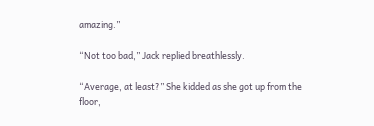amazing.”

“Not too bad,” Jack replied breathlessly.

“Average, at least?” She kidded as she got up from the floor,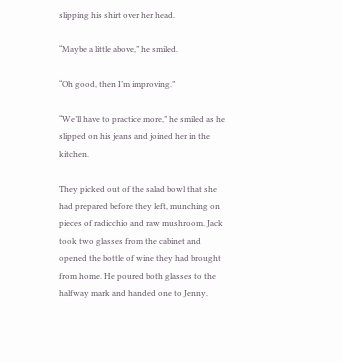slipping his shirt over her head.

“Maybe a little above,” he smiled.

“Oh good, then I’m improving.”

“We’ll have to practice more,” he smiled as he slipped on his jeans and joined her in the kitchen.

They picked out of the salad bowl that she had prepared before they left, munching on pieces of radicchio and raw mushroom. Jack took two glasses from the cabinet and opened the bottle of wine they had brought from home. He poured both glasses to the halfway mark and handed one to Jenny.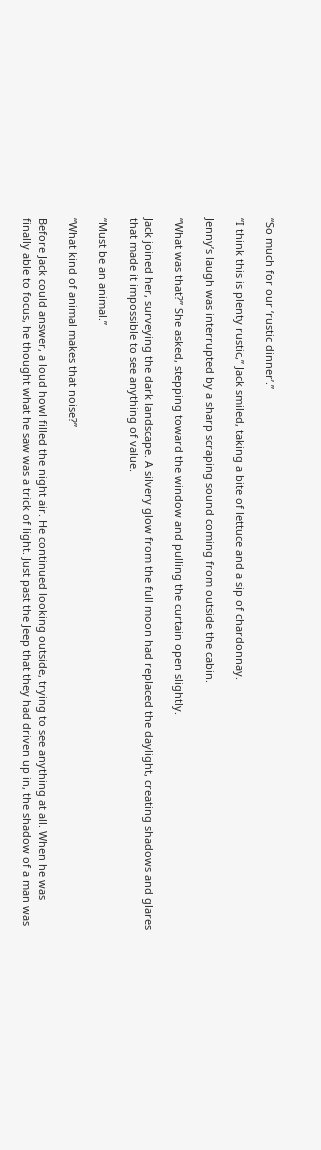“So much for our ‘rustic dinner’.”

“I think this is plenty rustic,” Jack smiled, taking a bite of lettuce and a sip of chardonnay.

Jenny’s laugh was interrupted by a sharp scraping sound coming from outside the cabin.

“What was that?” She asked, stepping toward the window and pulling the curtain open slightly.

Jack joined her, surveying the dark landscape. A silvery glow from the full moon had replaced the daylight, creating shadows and glares that made it impossible to see anything of value.

“Must be an animal.”

“What kind of animal makes that noise?”

Before Jack could answer, a loud howl filled the night air. He continued looking outside, trying to see anything at all. When he was finally able to focus, he thought what he saw was a trick of light. Just past the Jeep that they had driven up in, the shadow of a man was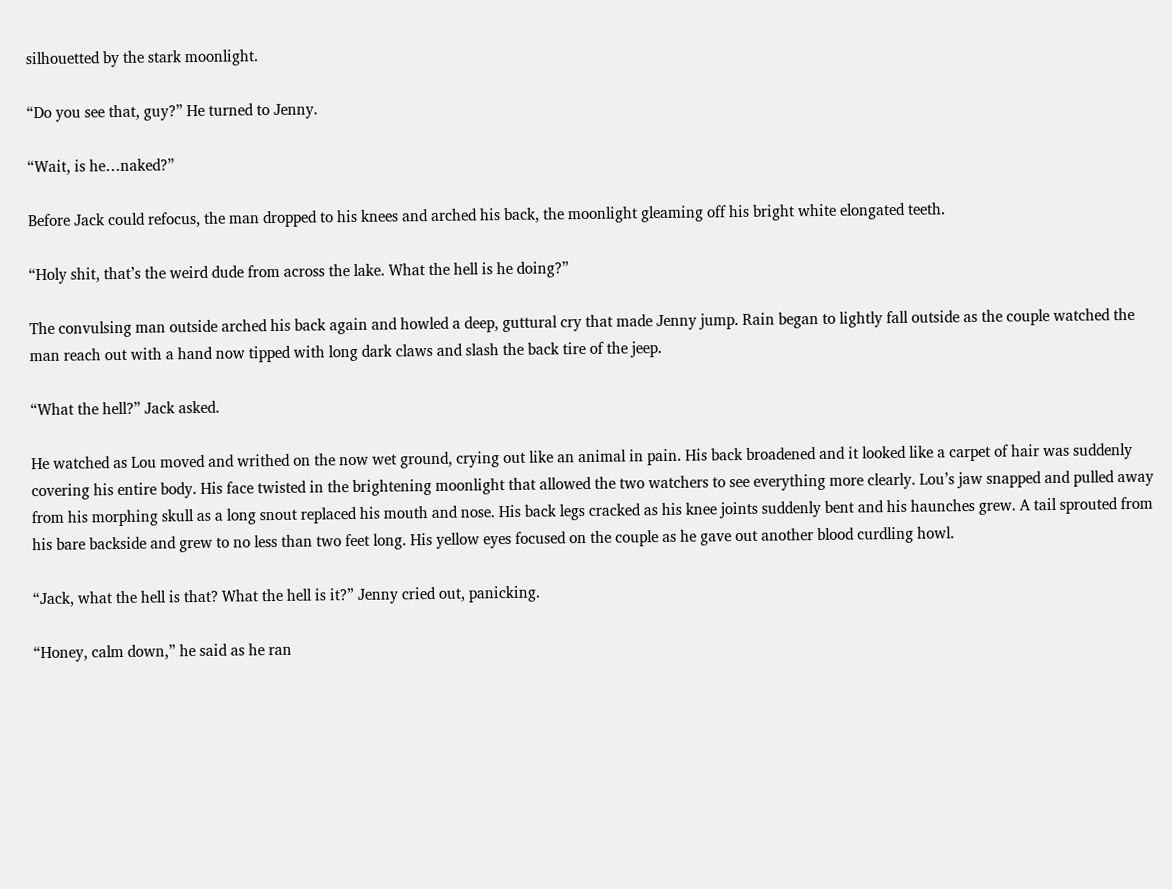silhouetted by the stark moonlight.

“Do you see that, guy?” He turned to Jenny.

“Wait, is he…naked?”

Before Jack could refocus, the man dropped to his knees and arched his back, the moonlight gleaming off his bright white elongated teeth.

“Holy shit, that’s the weird dude from across the lake. What the hell is he doing?”

The convulsing man outside arched his back again and howled a deep, guttural cry that made Jenny jump. Rain began to lightly fall outside as the couple watched the man reach out with a hand now tipped with long dark claws and slash the back tire of the jeep.

“What the hell?” Jack asked.

He watched as Lou moved and writhed on the now wet ground, crying out like an animal in pain. His back broadened and it looked like a carpet of hair was suddenly covering his entire body. His face twisted in the brightening moonlight that allowed the two watchers to see everything more clearly. Lou’s jaw snapped and pulled away from his morphing skull as a long snout replaced his mouth and nose. His back legs cracked as his knee joints suddenly bent and his haunches grew. A tail sprouted from his bare backside and grew to no less than two feet long. His yellow eyes focused on the couple as he gave out another blood curdling howl.

“Jack, what the hell is that? What the hell is it?” Jenny cried out, panicking.

“Honey, calm down,” he said as he ran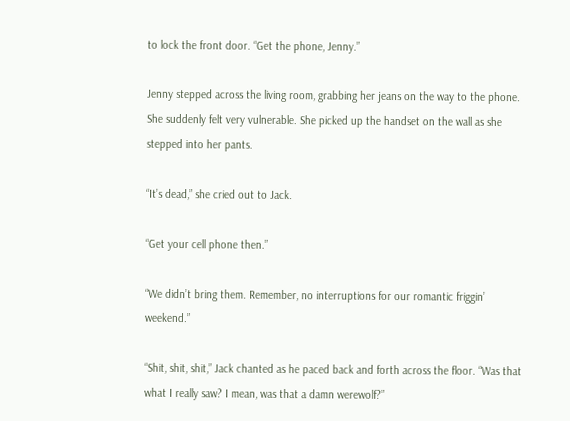to lock the front door. “Get the phone, Jenny.”

Jenny stepped across the living room, grabbing her jeans on the way to the phone. She suddenly felt very vulnerable. She picked up the handset on the wall as she stepped into her pants.

“It’s dead,” she cried out to Jack.

“Get your cell phone then.”

“We didn’t bring them. Remember, no interruptions for our romantic friggin’ weekend.”

“Shit, shit, shit,” Jack chanted as he paced back and forth across the floor. “Was that what I really saw? I mean, was that a damn werewolf?”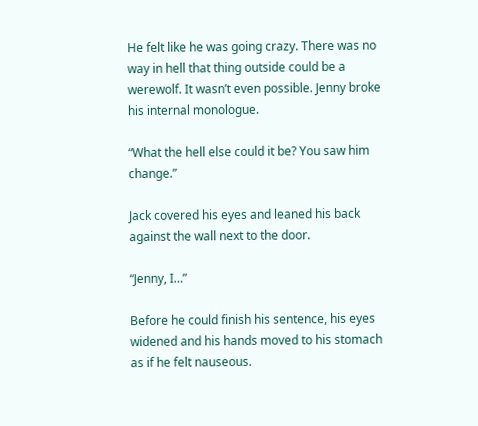He felt like he was going crazy. There was no way in hell that thing outside could be a werewolf. It wasn’t even possible. Jenny broke his internal monologue.

“What the hell else could it be? You saw him change.”

Jack covered his eyes and leaned his back against the wall next to the door.

“Jenny, I…”

Before he could finish his sentence, his eyes widened and his hands moved to his stomach as if he felt nauseous.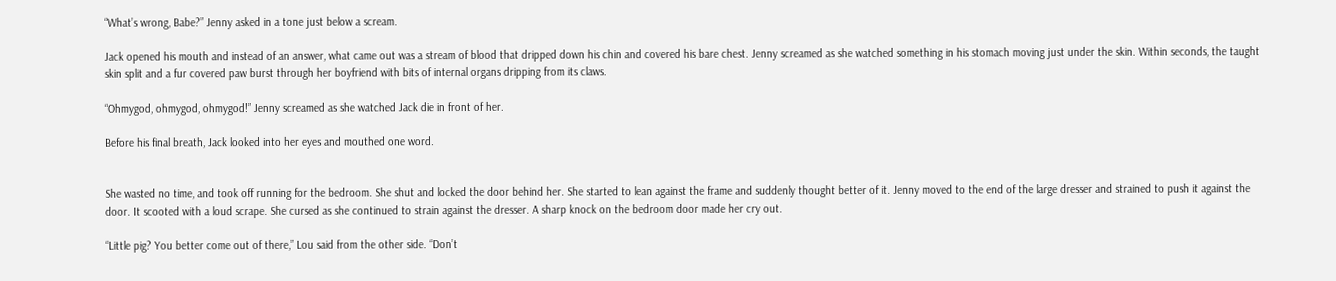“What’s wrong, Babe?” Jenny asked in a tone just below a scream.

Jack opened his mouth and instead of an answer, what came out was a stream of blood that dripped down his chin and covered his bare chest. Jenny screamed as she watched something in his stomach moving just under the skin. Within seconds, the taught skin split and a fur covered paw burst through her boyfriend with bits of internal organs dripping from its claws.

“Ohmygod, ohmygod, ohmygod!” Jenny screamed as she watched Jack die in front of her.

Before his final breath, Jack looked into her eyes and mouthed one word.


She wasted no time, and took off running for the bedroom. She shut and locked the door behind her. She started to lean against the frame and suddenly thought better of it. Jenny moved to the end of the large dresser and strained to push it against the door. It scooted with a loud scrape. She cursed as she continued to strain against the dresser. A sharp knock on the bedroom door made her cry out.

“Little pig? You better come out of there,” Lou said from the other side. “Don’t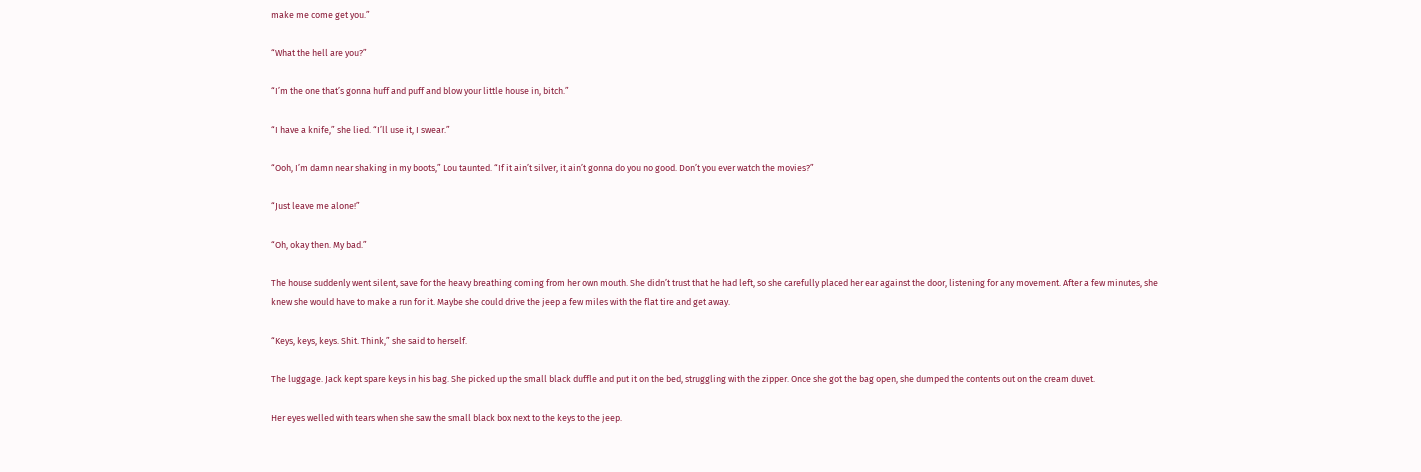make me come get you.”

“What the hell are you?”

“I’m the one that’s gonna huff and puff and blow your little house in, bitch.”

“I have a knife,” she lied. “I’ll use it, I swear.”

“Ooh, I’m damn near shaking in my boots,” Lou taunted. “If it ain’t silver, it ain’t gonna do you no good. Don’t you ever watch the movies?”

“Just leave me alone!”

“Oh, okay then. My bad.”

The house suddenly went silent, save for the heavy breathing coming from her own mouth. She didn’t trust that he had left, so she carefully placed her ear against the door, listening for any movement. After a few minutes, she knew she would have to make a run for it. Maybe she could drive the jeep a few miles with the flat tire and get away.

“Keys, keys, keys. Shit. Think,” she said to herself.

The luggage. Jack kept spare keys in his bag. She picked up the small black duffle and put it on the bed, struggling with the zipper. Once she got the bag open, she dumped the contents out on the cream duvet.

Her eyes welled with tears when she saw the small black box next to the keys to the jeep.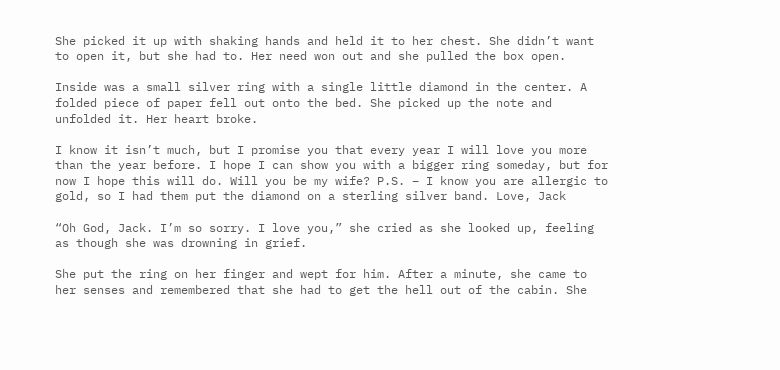She picked it up with shaking hands and held it to her chest. She didn’t want to open it, but she had to. Her need won out and she pulled the box open.

Inside was a small silver ring with a single little diamond in the center. A folded piece of paper fell out onto the bed. She picked up the note and unfolded it. Her heart broke.

I know it isn’t much, but I promise you that every year I will love you more than the year before. I hope I can show you with a bigger ring someday, but for now I hope this will do. Will you be my wife? P.S. – I know you are allergic to gold, so I had them put the diamond on a sterling silver band. Love, Jack

“Oh God, Jack. I’m so sorry. I love you,” she cried as she looked up, feeling as though she was drowning in grief.

She put the ring on her finger and wept for him. After a minute, she came to her senses and remembered that she had to get the hell out of the cabin. She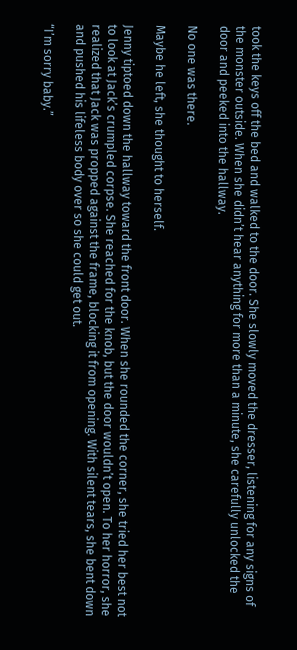took the keys off the bed and walked to the door. She slowly moved the dresser, listening for any signs of the monster outside. When she didn’t hear anything for more than a minute, she carefully unlocked the door and peeked into the hallway.

No one was there.

Maybe he left, she thought to herself.

Jenny tiptoed down the hallway toward the front door. When she rounded the corner, she tried her best not to look at Jack’s crumpled corpse. She reached for the knob, but the door wouldn’t open. To her horror, she realized that Jack was propped against the frame, blocking it from opening. With silent tears, she bent down and pushed his lifeless body over so she could get out.

“I’m sorry baby.”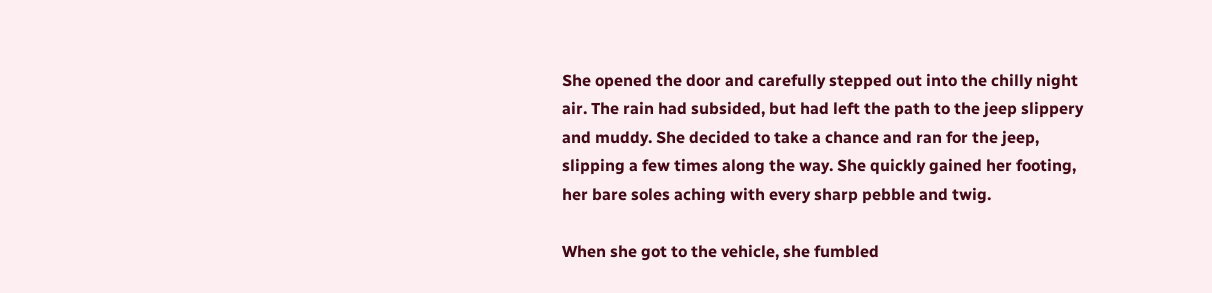She opened the door and carefully stepped out into the chilly night air. The rain had subsided, but had left the path to the jeep slippery and muddy. She decided to take a chance and ran for the jeep, slipping a few times along the way. She quickly gained her footing, her bare soles aching with every sharp pebble and twig.

When she got to the vehicle, she fumbled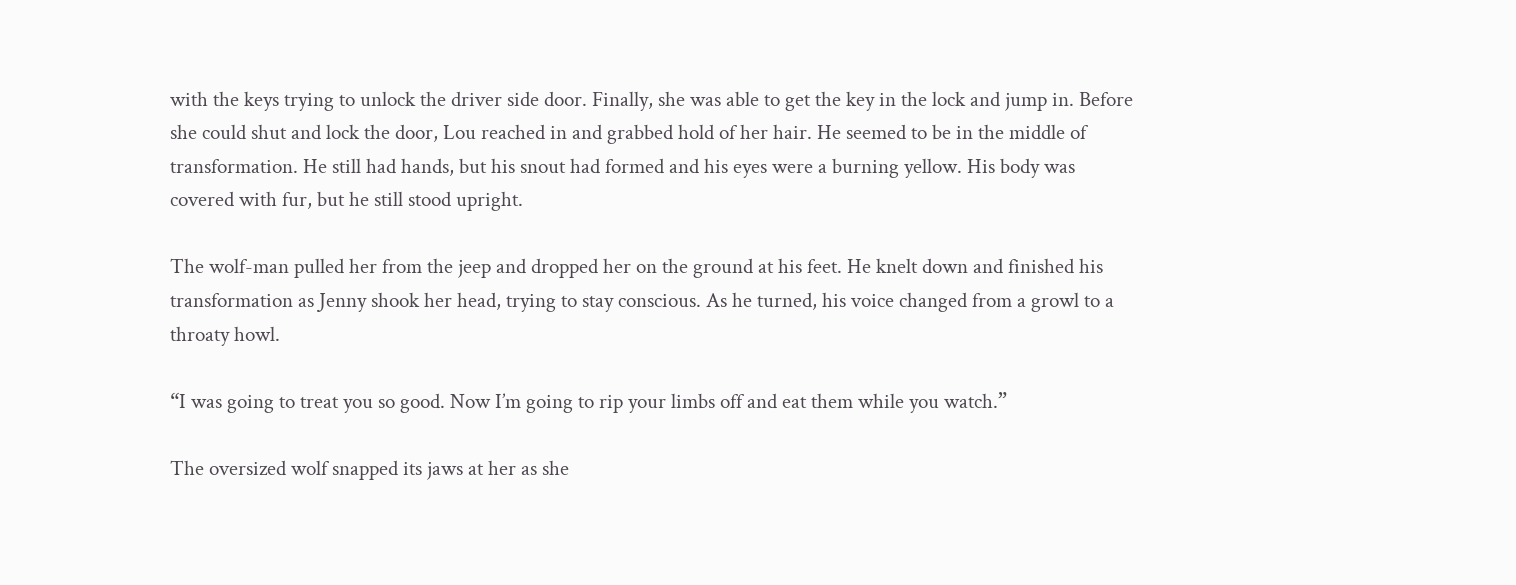with the keys trying to unlock the driver side door. Finally, she was able to get the key in the lock and jump in. Before she could shut and lock the door, Lou reached in and grabbed hold of her hair. He seemed to be in the middle of transformation. He still had hands, but his snout had formed and his eyes were a burning yellow. His body was covered with fur, but he still stood upright.

The wolf-man pulled her from the jeep and dropped her on the ground at his feet. He knelt down and finished his transformation as Jenny shook her head, trying to stay conscious. As he turned, his voice changed from a growl to a throaty howl.

“I was going to treat you so good. Now I’m going to rip your limbs off and eat them while you watch.”

The oversized wolf snapped its jaws at her as she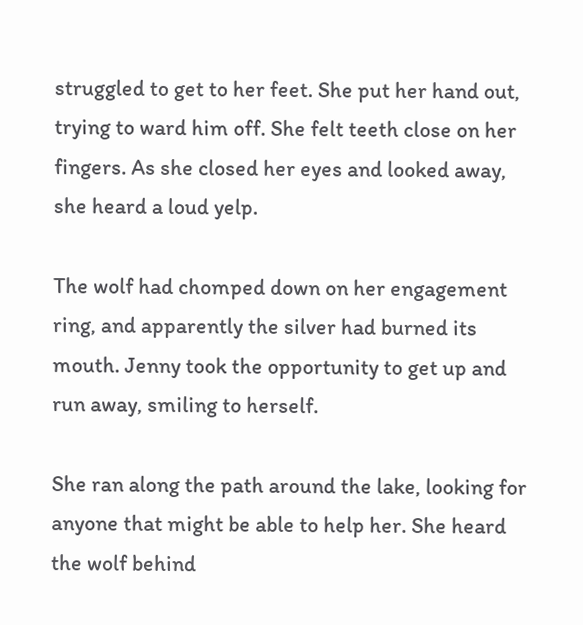struggled to get to her feet. She put her hand out, trying to ward him off. She felt teeth close on her fingers. As she closed her eyes and looked away, she heard a loud yelp.

The wolf had chomped down on her engagement ring, and apparently the silver had burned its mouth. Jenny took the opportunity to get up and run away, smiling to herself.

She ran along the path around the lake, looking for anyone that might be able to help her. She heard the wolf behind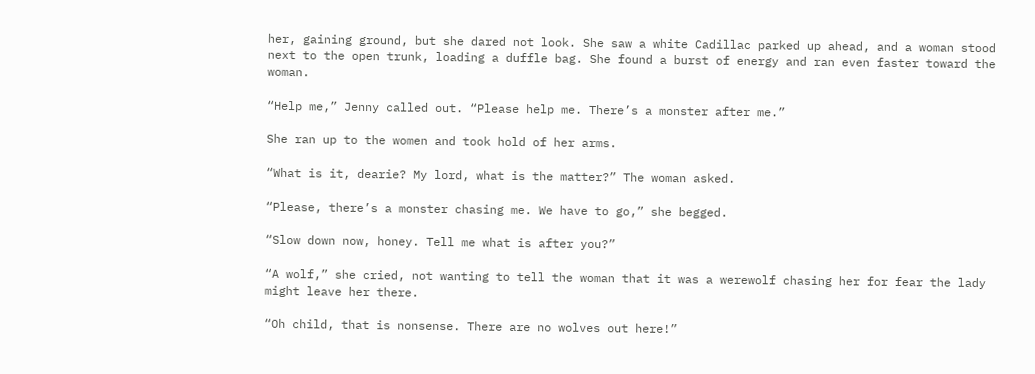her, gaining ground, but she dared not look. She saw a white Cadillac parked up ahead, and a woman stood next to the open trunk, loading a duffle bag. She found a burst of energy and ran even faster toward the woman.

“Help me,” Jenny called out. “Please help me. There’s a monster after me.”

She ran up to the women and took hold of her arms.

“What is it, dearie? My lord, what is the matter?” The woman asked.

“Please, there’s a monster chasing me. We have to go,” she begged.

“Slow down now, honey. Tell me what is after you?”

“A wolf,” she cried, not wanting to tell the woman that it was a werewolf chasing her for fear the lady might leave her there.

“Oh child, that is nonsense. There are no wolves out here!”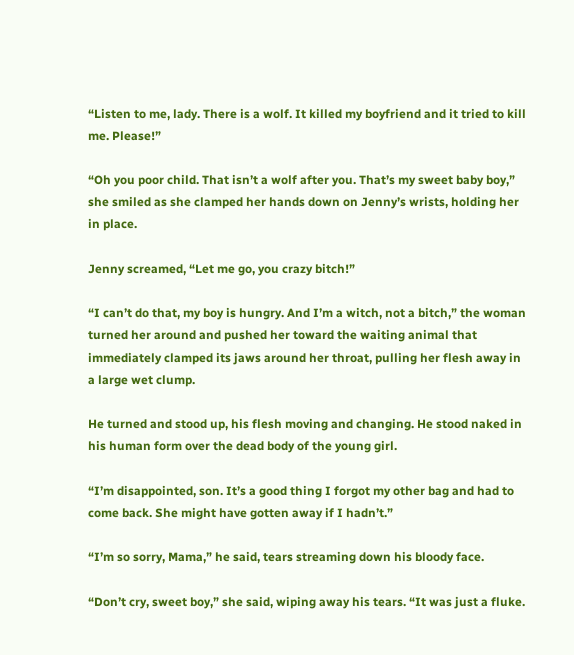“Listen to me, lady. There is a wolf. It killed my boyfriend and it tried to kill me. Please!”

“Oh you poor child. That isn’t a wolf after you. That’s my sweet baby boy,” she smiled as she clamped her hands down on Jenny’s wrists, holding her in place.

Jenny screamed, “Let me go, you crazy bitch!”

“I can’t do that, my boy is hungry. And I’m a witch, not a bitch,” the woman turned her around and pushed her toward the waiting animal that immediately clamped its jaws around her throat, pulling her flesh away in a large wet clump.

He turned and stood up, his flesh moving and changing. He stood naked in his human form over the dead body of the young girl.

“I’m disappointed, son. It’s a good thing I forgot my other bag and had to come back. She might have gotten away if I hadn’t.”

“I’m so sorry, Mama,” he said, tears streaming down his bloody face.

“Don’t cry, sweet boy,” she said, wiping away his tears. “It was just a fluke.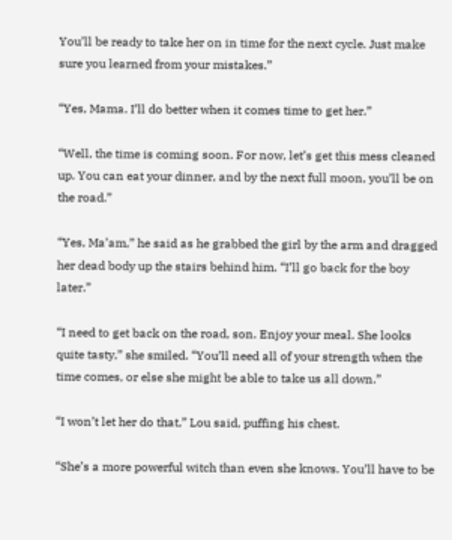You’ll be ready to take her on in time for the next cycle. Just make sure you learned from your mistakes.”

“Yes, Mama. I’ll do better when it comes time to get her.”

“Well, the time is coming soon. For now, let’s get this mess cleaned up. You can eat your dinner, and by the next full moon, you’ll be on the road.”

“Yes, Ma’am,” he said as he grabbed the girl by the arm and dragged her dead body up the stairs behind him. “I’ll go back for the boy later.”

“I need to get back on the road, son. Enjoy your meal. She looks quite tasty,” she smiled. “You’ll need all of your strength when the time comes, or else she might be able to take us all down.”

“I won’t let her do that,” Lou said, puffing his chest.

“She’s a more powerful witch than even she knows. You’ll have to be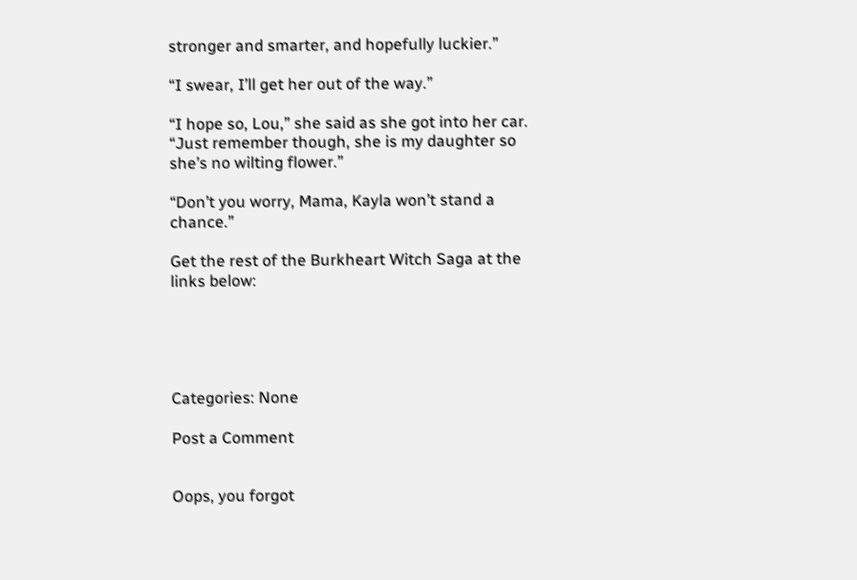stronger and smarter, and hopefully luckier.”

“I swear, I’ll get her out of the way.”

“I hope so, Lou,” she said as she got into her car. “Just remember though, she is my daughter so she’s no wilting flower.”

“Don’t you worry, Mama, Kayla won’t stand a chance.”

Get the rest of the Burkheart Witch Saga at the links below:





Categories: None

Post a Comment


Oops, you forgot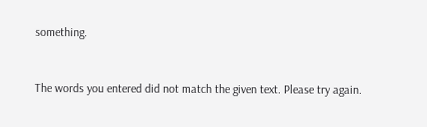something.


The words you entered did not match the given text. Please try again.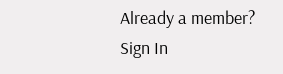Already a member? Sign In